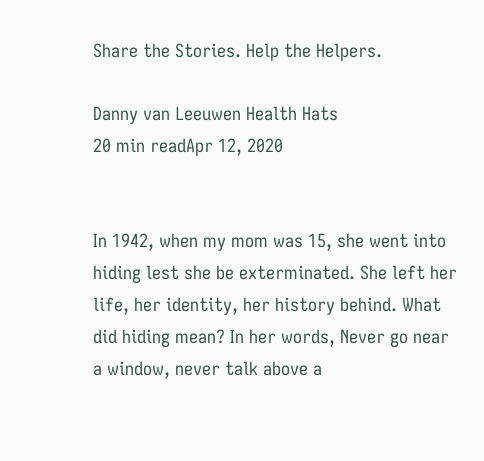Share the Stories. Help the Helpers.

Danny van Leeuwen Health Hats
20 min readApr 12, 2020


In 1942, when my mom was 15, she went into hiding lest she be exterminated. She left her life, her identity, her history behind. What did hiding mean? In her words, Never go near a window, never talk above a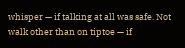whisper — if talking at all was safe. Not walk other than on tiptoe — if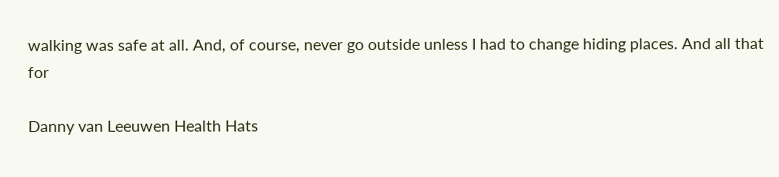walking was safe at all. And, of course, never go outside unless I had to change hiding places. And all that for

Danny van Leeuwen Health Hats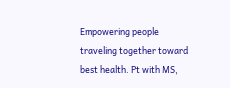Empowering people traveling together toward best health. Pt with MS,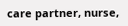care partner, nurse,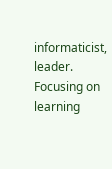informaticist, leader. Focusing on learning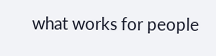what works for people